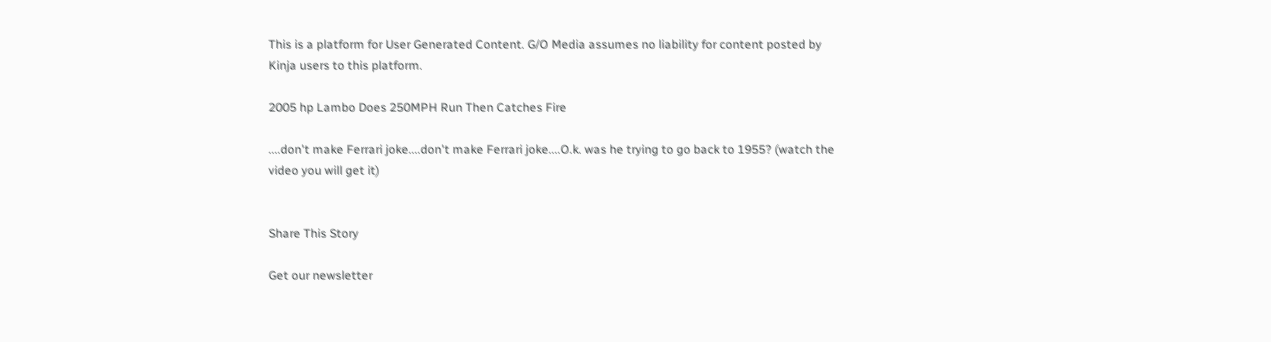This is a platform for User Generated Content. G/O Media assumes no liability for content posted by Kinja users to this platform.

2005 hp Lambo Does 250MPH Run Then Catches Fire

....don't make Ferrari joke....don't make Ferrari joke....O.k. was he trying to go back to 1955? (watch the video you will get it)


Share This Story

Get our newsletter